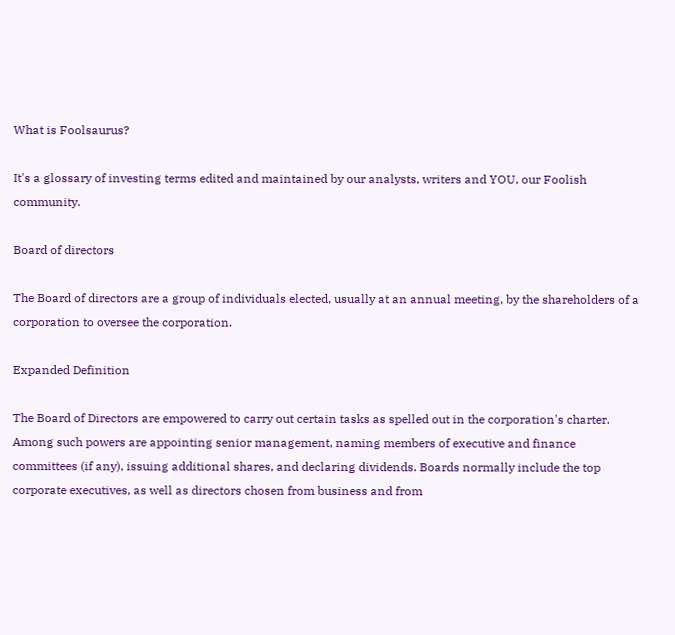What is Foolsaurus?

It's a glossary of investing terms edited and maintained by our analysts, writers and YOU, our Foolish community.

Board of directors

The Board of directors are a group of individuals elected, usually at an annual meeting, by the shareholders of a corporation to oversee the corporation.

Expanded Definition

The Board of Directors are empowered to carry out certain tasks as spelled out in the corporation's charter. Among such powers are appointing senior management, naming members of executive and finance committees (if any), issuing additional shares, and declaring dividends. Boards normally include the top corporate executives, as well as directors chosen from business and from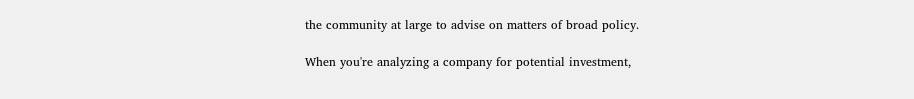the community at large to advise on matters of broad policy.

When you're analyzing a company for potential investment,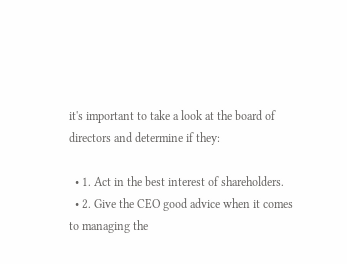it's important to take a look at the board of directors and determine if they:

  • 1. Act in the best interest of shareholders.
  • 2. Give the CEO good advice when it comes to managing the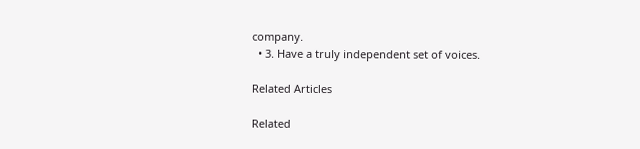company.
  • 3. Have a truly independent set of voices.

Related Articles

Related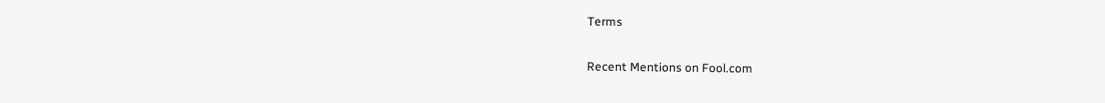Terms

Recent Mentions on Fool.com